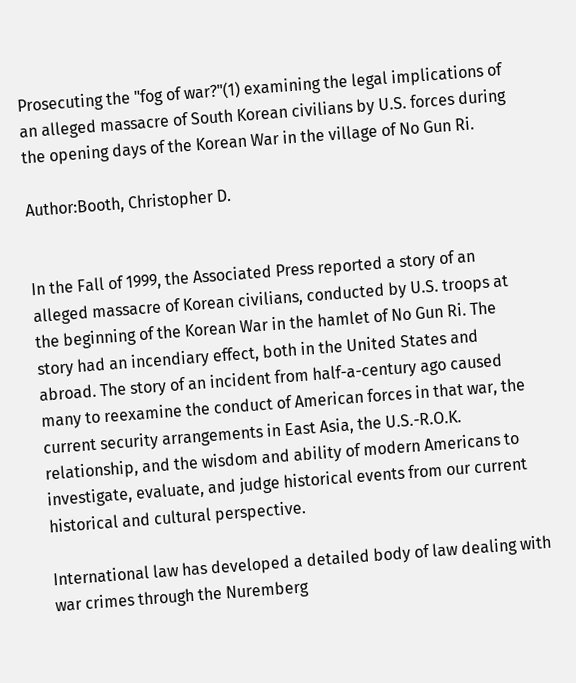Prosecuting the "fog of war?"(1) examining the legal implications of an alleged massacre of South Korean civilians by U.S. forces during the opening days of the Korean War in the village of No Gun Ri.

Author:Booth, Christopher D.


In the Fall of 1999, the Associated Press reported a story of an alleged massacre of Korean civilians, conducted by U.S. troops at the beginning of the Korean War in the hamlet of No Gun Ri. The story had an incendiary effect, both in the United States and abroad. The story of an incident from half-a-century ago caused many to reexamine the conduct of American forces in that war, the current security arrangements in East Asia, the U.S.-R.O.K. relationship, and the wisdom and ability of modern Americans to investigate, evaluate, and judge historical events from our current historical and cultural perspective.

International law has developed a detailed body of law dealing with war crimes through the Nuremberg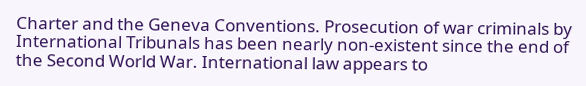Charter and the Geneva Conventions. Prosecution of war criminals by International Tribunals has been nearly non-existent since the end of the Second World War. International law appears to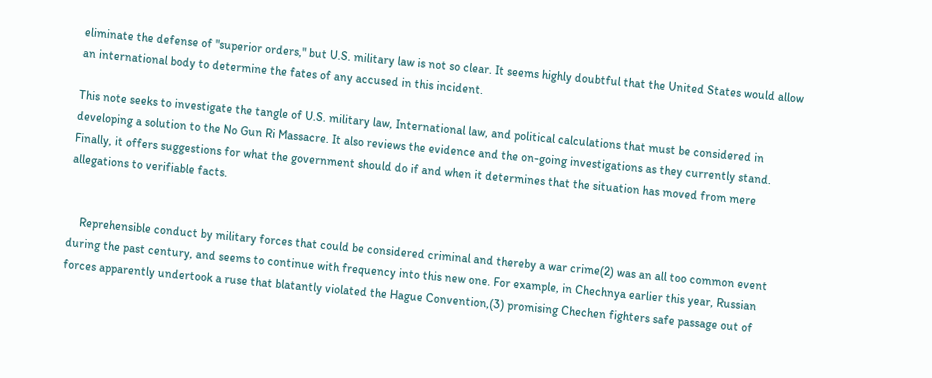eliminate the defense of "superior orders," but U.S. military law is not so clear. It seems highly doubtful that the United States would allow an international body to determine the fates of any accused in this incident.

This note seeks to investigate the tangle of U.S. military law, International law, and political calculations that must be considered in developing a solution to the No Gun Ri Massacre. It also reviews the evidence and the on-going investigations as they currently stand. Finally, it offers suggestions for what the government should do if and when it determines that the situation has moved from mere allegations to verifiable facts.


    Reprehensible conduct by military forces that could be considered criminal and thereby a war crime(2) was an all too common event during the past century, and seems to continue with frequency into this new one. For example, in Chechnya earlier this year, Russian forces apparently undertook a ruse that blatantly violated the Hague Convention,(3) promising Chechen fighters safe passage out of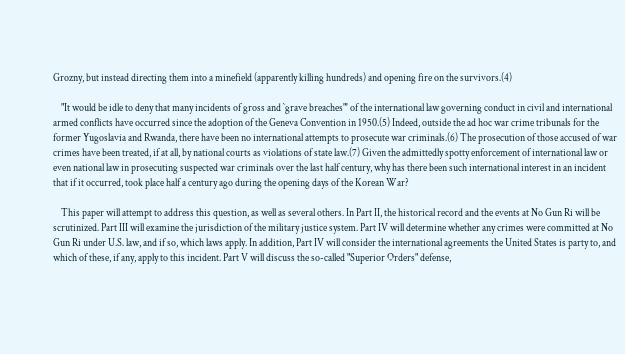Grozny, but instead directing them into a minefield (apparently killing hundreds) and opening fire on the survivors.(4)

    "It would be idle to deny that many incidents of gross and `grave breaches"' of the international law governing conduct in civil and international armed conflicts have occurred since the adoption of the Geneva Convention in 1950.(5) Indeed, outside the ad hoc war crime tribunals for the former Yugoslavia and Rwanda, there have been no international attempts to prosecute war criminals.(6) The prosecution of those accused of war crimes have been treated, if at all, by national courts as violations of state law.(7) Given the admittedly spotty enforcement of international law or even national law in prosecuting suspected war criminals over the last half century, why has there been such international interest in an incident that if it occurred, took place half a century ago during the opening days of the Korean War?

    This paper will attempt to address this question, as well as several others. In Part II, the historical record and the events at No Gun Ri will be scrutinized. Part III will examine the jurisdiction of the military justice system. Part IV will determine whether any crimes were committed at No Gun Ri under U.S. law, and if so, which laws apply. In addition, Part IV will consider the international agreements the United States is party to, and which of these, if any, apply to this incident. Part V will discuss the so-called "Superior Orders" defense,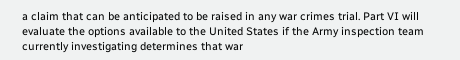a claim that can be anticipated to be raised in any war crimes trial. Part VI will evaluate the options available to the United States if the Army inspection team currently investigating determines that war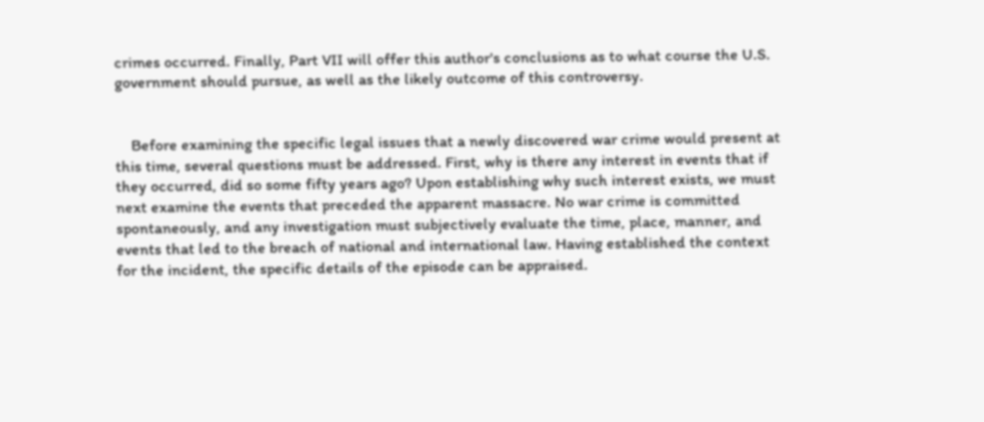crimes occurred. Finally, Part VII will offer this author's conclusions as to what course the U.S. government should pursue, as well as the likely outcome of this controversy.


    Before examining the specific legal issues that a newly discovered war crime would present at this time, several questions must be addressed. First, why is there any interest in events that if they occurred, did so some fifty years ago? Upon establishing why such interest exists, we must next examine the events that preceded the apparent massacre. No war crime is committed spontaneously, and any investigation must subjectively evaluate the time, place, manner, and events that led to the breach of national and international law. Having established the context for the incident, the specific details of the episode can be appraised.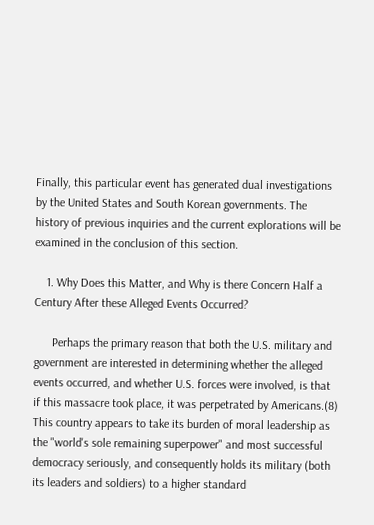Finally, this particular event has generated dual investigations by the United States and South Korean governments. The history of previous inquiries and the current explorations will be examined in the conclusion of this section.

    1. Why Does this Matter, and Why is there Concern Half a Century After these Alleged Events Occurred?

      Perhaps the primary reason that both the U.S. military and government are interested in determining whether the alleged events occurred, and whether U.S. forces were involved, is that if this massacre took place, it was perpetrated by Americans.(8) This country appears to take its burden of moral leadership as the "world's sole remaining superpower" and most successful democracy seriously, and consequently holds its military (both its leaders and soldiers) to a higher standard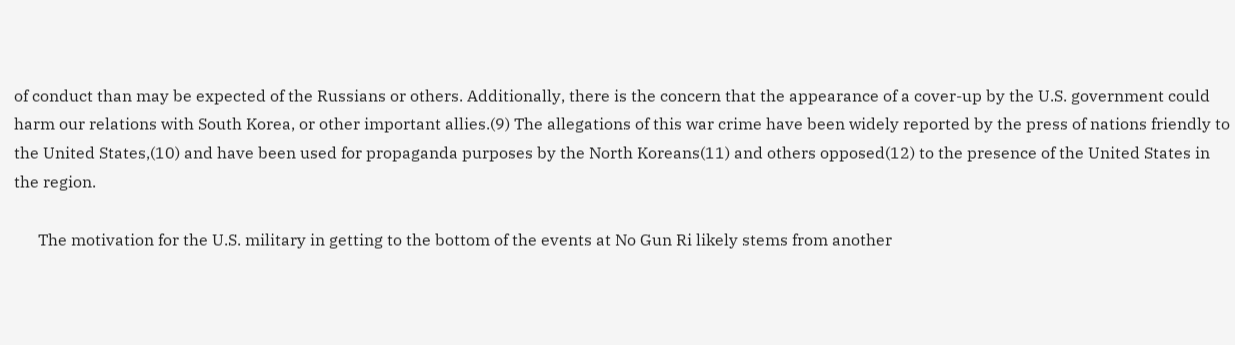of conduct than may be expected of the Russians or others. Additionally, there is the concern that the appearance of a cover-up by the U.S. government could harm our relations with South Korea, or other important allies.(9) The allegations of this war crime have been widely reported by the press of nations friendly to the United States,(10) and have been used for propaganda purposes by the North Koreans(11) and others opposed(12) to the presence of the United States in the region.

      The motivation for the U.S. military in getting to the bottom of the events at No Gun Ri likely stems from another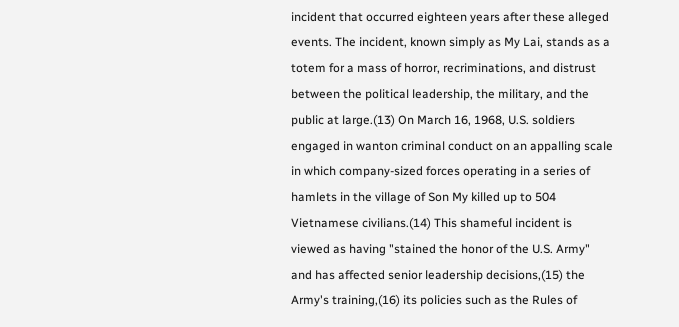incident that occurred eighteen years after these alleged events. The incident, known simply as My Lai, stands as a totem for a mass of horror, recriminations, and distrust between the political leadership, the military, and the public at large.(13) On March 16, 1968, U.S. soldiers engaged in wanton criminal conduct on an appalling scale in which company-sized forces operating in a series of hamlets in the village of Son My killed up to 504 Vietnamese civilians.(14) This shameful incident is viewed as having "stained the honor of the U.S. Army" and has affected senior leadership decisions,(15) the Army's training,(16) its policies such as the Rules of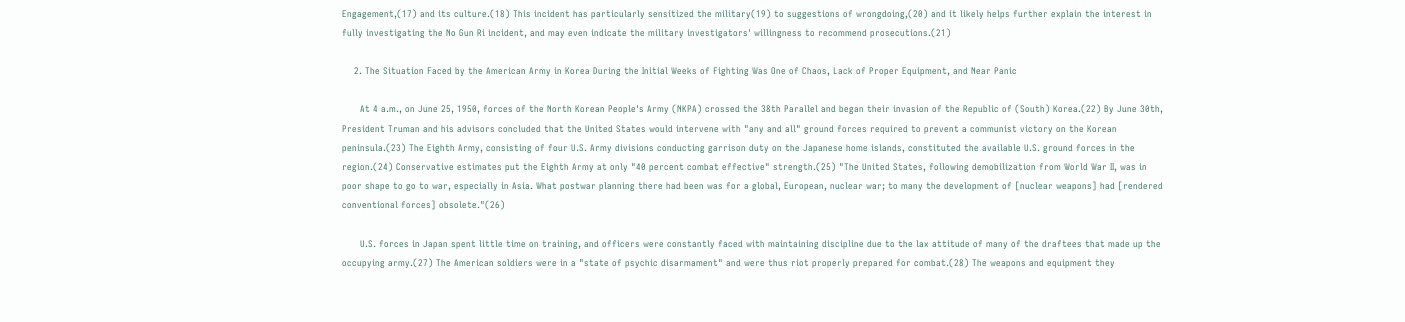Engagement,(17) and its culture.(18) This incident has particularly sensitized the military(19) to suggestions of wrongdoing,(20) and it likely helps further explain the interest in fully investigating the No Gun Ri incident, and may even indicate the military investigators' willingness to recommend prosecutions.(21)

    2. The Situation Faced by the American Army in Korea During the Initial Weeks of Fighting Was One of Chaos, Lack of Proper Equipment, and Near Panic

      At 4 a.m., on June 25, 1950, forces of the North Korean People's Army (NKPA) crossed the 38th Parallel and began their invasion of the Republic of (South) Korea.(22) By June 30th, President Truman and his advisors concluded that the United States would intervene with "any and all" ground forces required to prevent a communist victory on the Korean peninsula.(23) The Eighth Army, consisting of four U.S. Army divisions conducting garrison duty on the Japanese home islands, constituted the available U.S. ground forces in the region.(24) Conservative estimates put the Eighth Army at only "40 percent combat effective" strength.(25) "The United States, following demobilization from World War II, was in poor shape to go to war, especially in Asia. What postwar planning there had been was for a global, European, nuclear war; to many the development of [nuclear weapons] had [rendered conventional forces] obsolete."(26)

      U.S. forces in Japan spent little time on training, and officers were constantly faced with maintaining discipline due to the lax attitude of many of the draftees that made up the occupying army.(27) The American soldiers were in a "state of psychic disarmament" and were thus riot properly prepared for combat.(28) The weapons and equipment they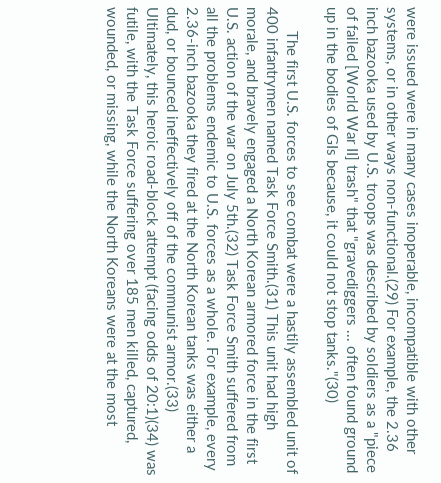were issued were in many cases inoperable, incompatible with other systems, or in other ways non-functional.(29) For example, the 2.36 inch bazooka used by U.S. troops was described by soldiers as a "piece of failed [World War II] trash" that "gravediggers ... often found ground up in the bodies of GIs because, it could not stop tanks."(30)

      The first U.S. forces to see combat were a hastily assembled unit of 400 infantrymen named Task Force Smith.(31) This unit had high morale, and bravely engaged a North Korean armored force in the first U.S. action of the war on July 5th.(32) Task Force Smith suffered from all the problems endemic to U.S. forces as a whole. For example, every 2.36-inch bazooka they fired at the North Korean tanks was either a dud, or bounced ineffectively off of the communist armor.(33) Ultimately, this heroic road-block attempt (facing odds of 20:1)(34) was futile, with the Task Force suffering over 185 men killed, captured, wounded, or missing, while the North Koreans were at the most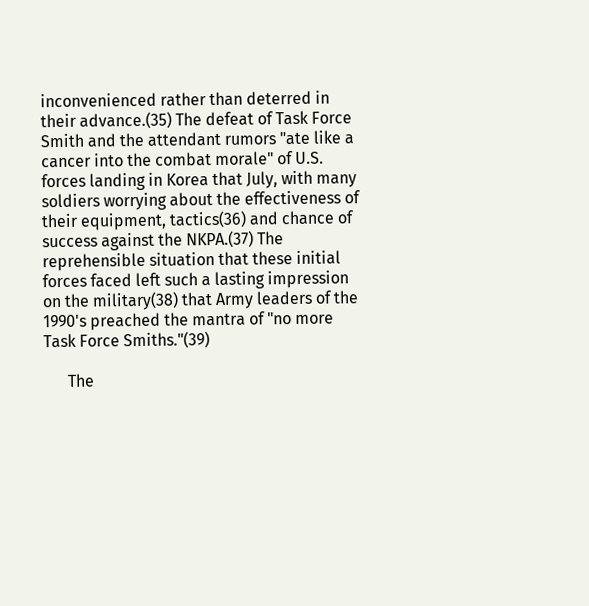inconvenienced rather than deterred in their advance.(35) The defeat of Task Force Smith and the attendant rumors "ate like a cancer into the combat morale" of U.S. forces landing in Korea that July, with many soldiers worrying about the effectiveness of their equipment, tactics(36) and chance of success against the NKPA.(37) The reprehensible situation that these initial forces faced left such a lasting impression on the military(38) that Army leaders of the 1990's preached the mantra of "no more Task Force Smiths."(39)

      The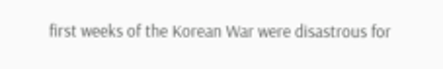first weeks of the Korean War were disastrous for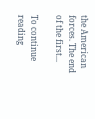the American forces. The end of the first...

To continue reading